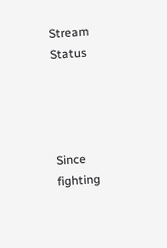Stream Status




Since fighting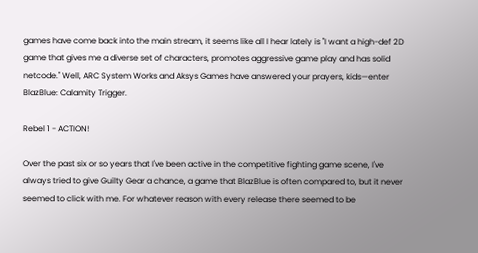games have come back into the main stream, it seems like all I hear lately is "I want a high-def 2D game that gives me a diverse set of characters, promotes aggressive game play and has solid netcode." Well, ARC System Works and Aksys Games have answered your prayers, kids—enter BlazBlue: Calamity Trigger.

Rebel 1 - ACTION!

Over the past six or so years that I've been active in the competitive fighting game scene, I've always tried to give Guilty Gear a chance, a game that BlazBlue is often compared to, but it never seemed to click with me. For whatever reason with every release there seemed to be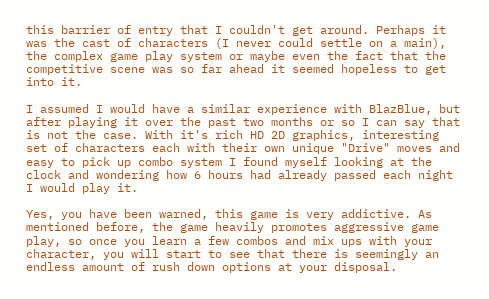this barrier of entry that I couldn't get around. Perhaps it was the cast of characters (I never could settle on a main), the complex game play system or maybe even the fact that the competitive scene was so far ahead it seemed hopeless to get into it.

I assumed I would have a similar experience with BlazBlue, but after playing it over the past two months or so I can say that is not the case. With it's rich HD 2D graphics, interesting set of characters each with their own unique "Drive" moves and easy to pick up combo system I found myself looking at the clock and wondering how 6 hours had already passed each night I would play it.

Yes, you have been warned, this game is very addictive. As mentioned before, the game heavily promotes aggressive game play, so once you learn a few combos and mix ups with your character, you will start to see that there is seemingly an endless amount of rush down options at your disposal.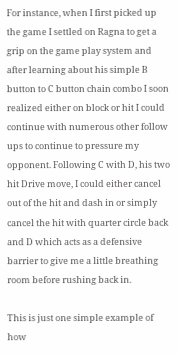For instance, when I first picked up the game I settled on Ragna to get a grip on the game play system and after learning about his simple B button to C button chain combo I soon realized either on block or hit I could continue with numerous other follow ups to continue to pressure my opponent. Following C with D, his two hit Drive move, I could either cancel out of the hit and dash in or simply cancel the hit with quarter circle back and D which acts as a defensive barrier to give me a little breathing room before rushing back in.

This is just one simple example of how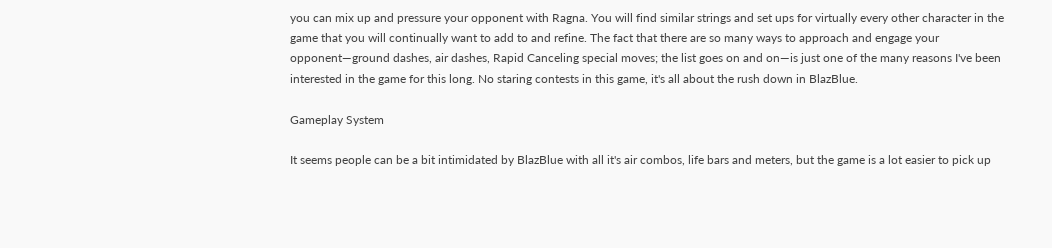you can mix up and pressure your opponent with Ragna. You will find similar strings and set ups for virtually every other character in the game that you will continually want to add to and refine. The fact that there are so many ways to approach and engage your opponent—ground dashes, air dashes, Rapid Canceling special moves; the list goes on and on—is just one of the many reasons I've been interested in the game for this long. No staring contests in this game, it's all about the rush down in BlazBlue.

Gameplay System

It seems people can be a bit intimidated by BlazBlue with all it's air combos, life bars and meters, but the game is a lot easier to pick up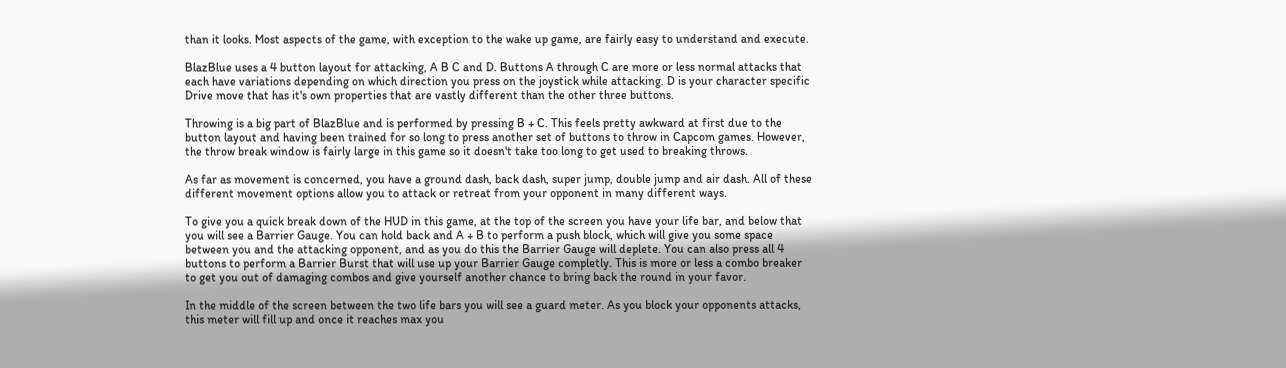than it looks. Most aspects of the game, with exception to the wake up game, are fairly easy to understand and execute.

BlazBlue uses a 4 button layout for attacking, A B C and D. Buttons A through C are more or less normal attacks that each have variations depending on which direction you press on the joystick while attacking. D is your character specific Drive move that has it's own properties that are vastly different than the other three buttons.

Throwing is a big part of BlazBlue and is performed by pressing B + C. This feels pretty awkward at first due to the button layout and having been trained for so long to press another set of buttons to throw in Capcom games. However, the throw break window is fairly large in this game so it doesn't take too long to get used to breaking throws.

As far as movement is concerned, you have a ground dash, back dash, super jump, double jump and air dash. All of these different movement options allow you to attack or retreat from your opponent in many different ways.

To give you a quick break down of the HUD in this game, at the top of the screen you have your life bar, and below that you will see a Barrier Gauge. You can hold back and A + B to perform a push block, which will give you some space between you and the attacking opponent, and as you do this the Barrier Gauge will deplete. You can also press all 4 buttons to perform a Barrier Burst that will use up your Barrier Gauge completly. This is more or less a combo breaker to get you out of damaging combos and give yourself another chance to bring back the round in your favor.

In the middle of the screen between the two life bars you will see a guard meter. As you block your opponents attacks, this meter will fill up and once it reaches max you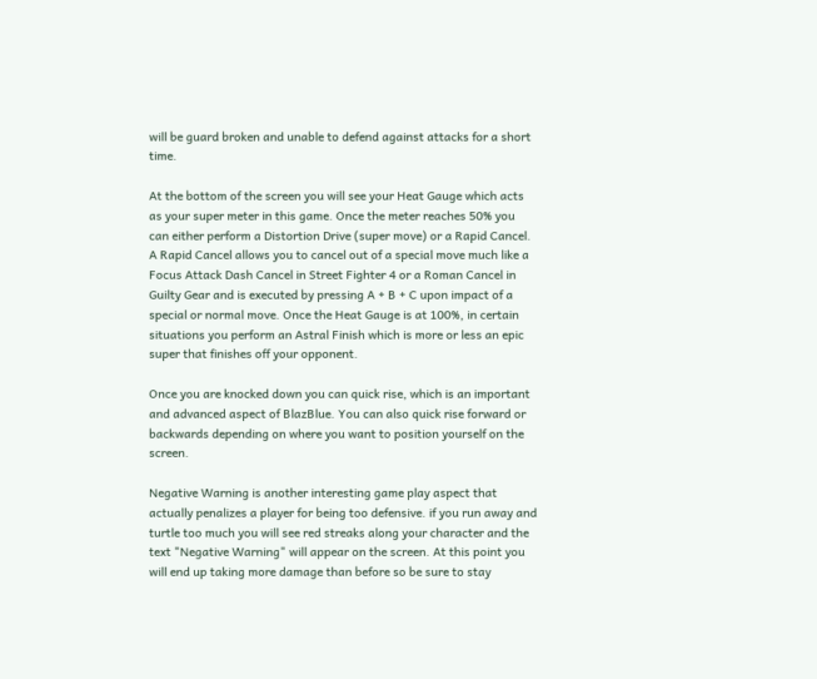will be guard broken and unable to defend against attacks for a short time.

At the bottom of the screen you will see your Heat Gauge which acts as your super meter in this game. Once the meter reaches 50% you can either perform a Distortion Drive (super move) or a Rapid Cancel. A Rapid Cancel allows you to cancel out of a special move much like a Focus Attack Dash Cancel in Street Fighter 4 or a Roman Cancel in Guilty Gear and is executed by pressing A + B + C upon impact of a special or normal move. Once the Heat Gauge is at 100%, in certain situations you perform an Astral Finish which is more or less an epic super that finishes off your opponent.

Once you are knocked down you can quick rise, which is an important and advanced aspect of BlazBlue. You can also quick rise forward or backwards depending on where you want to position yourself on the screen.

Negative Warning is another interesting game play aspect that actually penalizes a player for being too defensive. if you run away and turtle too much you will see red streaks along your character and the text "Negative Warning" will appear on the screen. At this point you will end up taking more damage than before so be sure to stay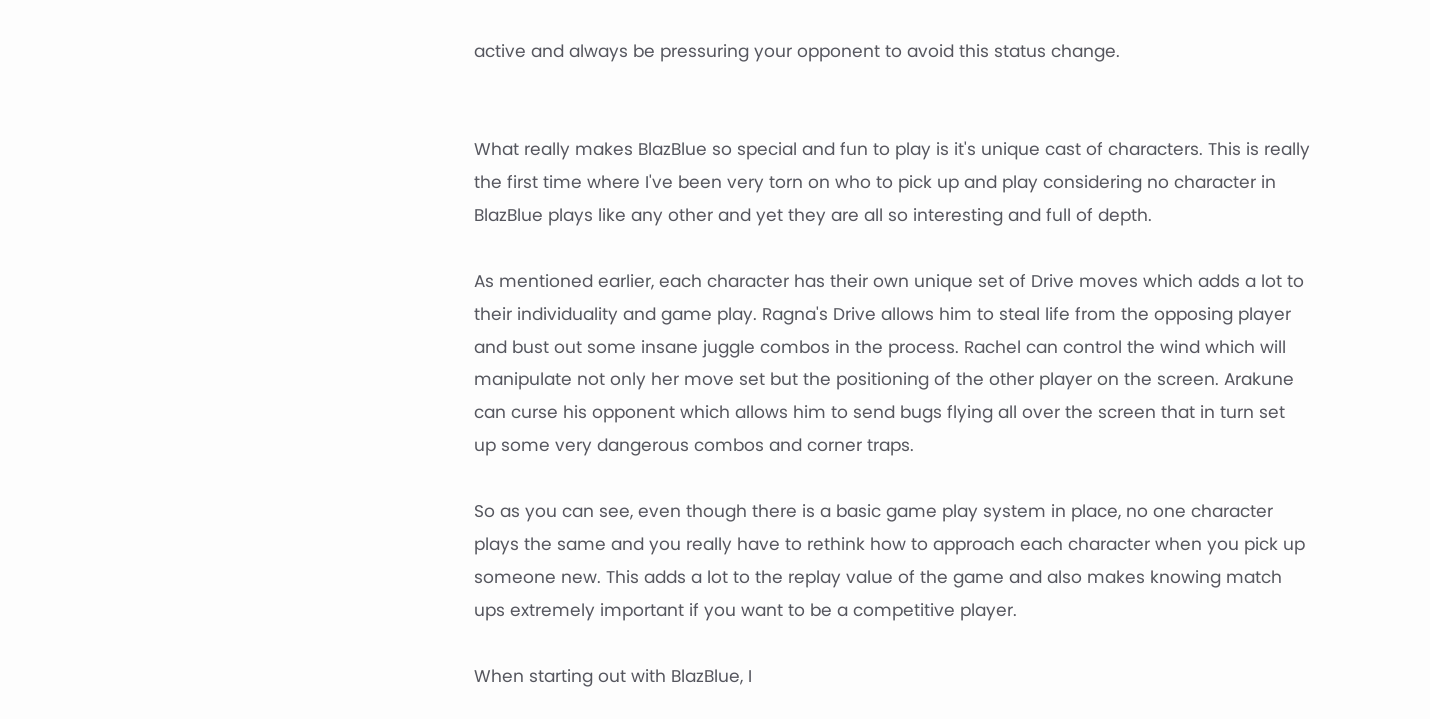active and always be pressuring your opponent to avoid this status change.


What really makes BlazBlue so special and fun to play is it's unique cast of characters. This is really the first time where I've been very torn on who to pick up and play considering no character in BlazBlue plays like any other and yet they are all so interesting and full of depth.

As mentioned earlier, each character has their own unique set of Drive moves which adds a lot to their individuality and game play. Ragna's Drive allows him to steal life from the opposing player and bust out some insane juggle combos in the process. Rachel can control the wind which will manipulate not only her move set but the positioning of the other player on the screen. Arakune can curse his opponent which allows him to send bugs flying all over the screen that in turn set up some very dangerous combos and corner traps.

So as you can see, even though there is a basic game play system in place, no one character plays the same and you really have to rethink how to approach each character when you pick up someone new. This adds a lot to the replay value of the game and also makes knowing match ups extremely important if you want to be a competitive player.

When starting out with BlazBlue, I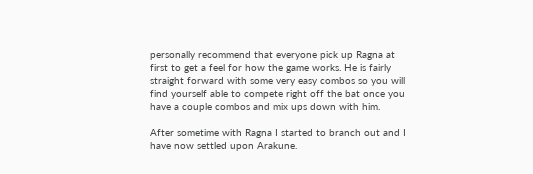personally recommend that everyone pick up Ragna at first to get a feel for how the game works. He is fairly straight forward with some very easy combos so you will find yourself able to compete right off the bat once you have a couple combos and mix ups down with him.

After sometime with Ragna I started to branch out and I have now settled upon Arakune.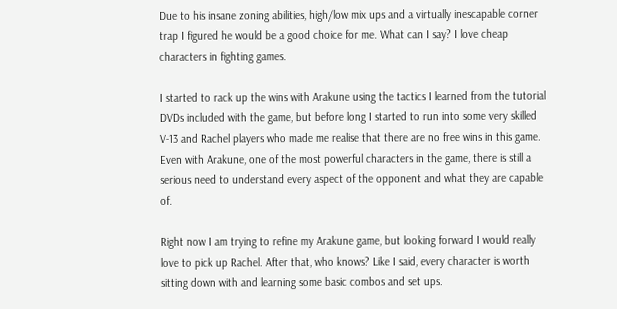Due to his insane zoning abilities, high/low mix ups and a virtually inescapable corner trap I figured he would be a good choice for me. What can I say? I love cheap characters in fighting games.

I started to rack up the wins with Arakune using the tactics I learned from the tutorial DVDs included with the game, but before long I started to run into some very skilled V-13 and Rachel players who made me realise that there are no free wins in this game. Even with Arakune, one of the most powerful characters in the game, there is still a serious need to understand every aspect of the opponent and what they are capable of.

Right now I am trying to refine my Arakune game, but looking forward I would really love to pick up Rachel. After that, who knows? Like I said, every character is worth sitting down with and learning some basic combos and set ups.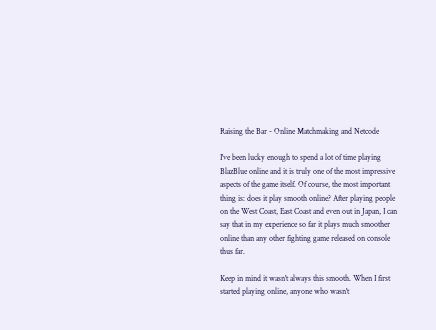Raising the Bar - Online Matchmaking and Netcode

I've been lucky enough to spend a lot of time playing BlazBlue online and it is truly one of the most impressive aspects of the game itself. Of course, the most important thing is: does it play smooth online? After playing people on the West Coast, East Coast and even out in Japan, I can say that in my experience so far it plays much smoother online than any other fighting game released on console thus far.

Keep in mind it wasn't always this smooth. When I first started playing online, anyone who wasn't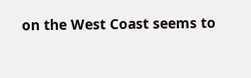on the West Coast seems to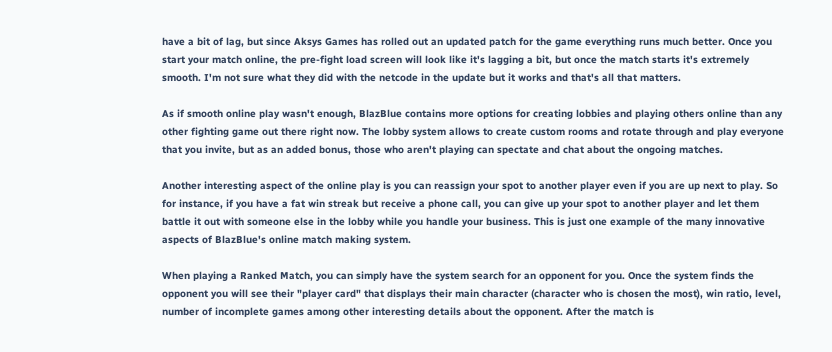have a bit of lag, but since Aksys Games has rolled out an updated patch for the game everything runs much better. Once you start your match online, the pre-fight load screen will look like it's lagging a bit, but once the match starts it's extremely smooth. I'm not sure what they did with the netcode in the update but it works and that's all that matters.

As if smooth online play wasn't enough, BlazBlue contains more options for creating lobbies and playing others online than any other fighting game out there right now. The lobby system allows to create custom rooms and rotate through and play everyone that you invite, but as an added bonus, those who aren't playing can spectate and chat about the ongoing matches.

Another interesting aspect of the online play is you can reassign your spot to another player even if you are up next to play. So for instance, if you have a fat win streak but receive a phone call, you can give up your spot to another player and let them battle it out with someone else in the lobby while you handle your business. This is just one example of the many innovative aspects of BlazBlue's online match making system.

When playing a Ranked Match, you can simply have the system search for an opponent for you. Once the system finds the opponent you will see their "player card" that displays their main character (character who is chosen the most), win ratio, level, number of incomplete games among other interesting details about the opponent. After the match is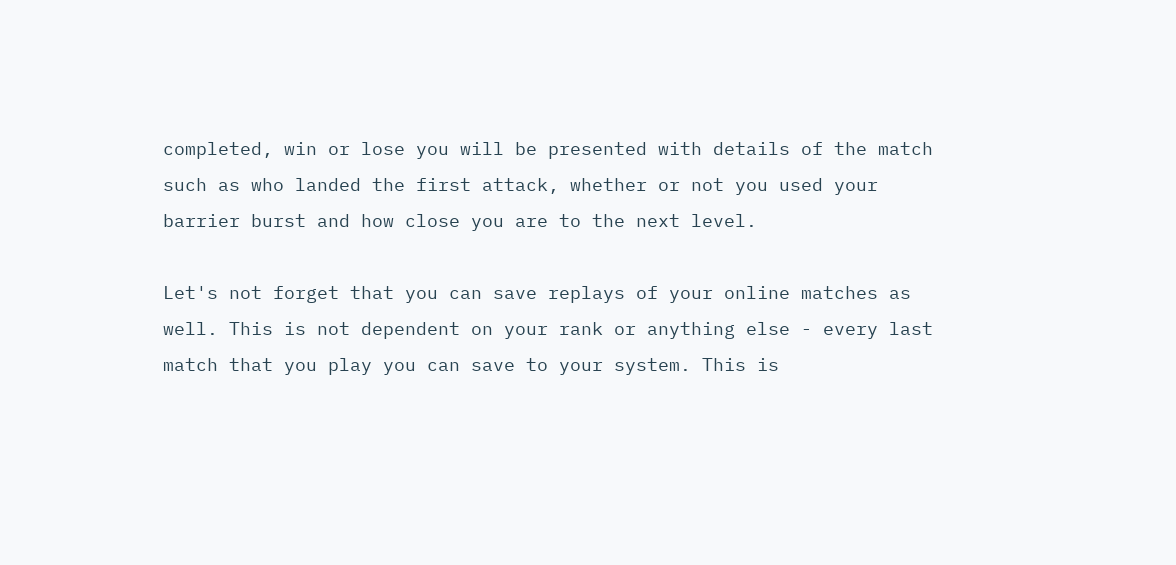completed, win or lose you will be presented with details of the match such as who landed the first attack, whether or not you used your barrier burst and how close you are to the next level.

Let's not forget that you can save replays of your online matches as well. This is not dependent on your rank or anything else - every last match that you play you can save to your system. This is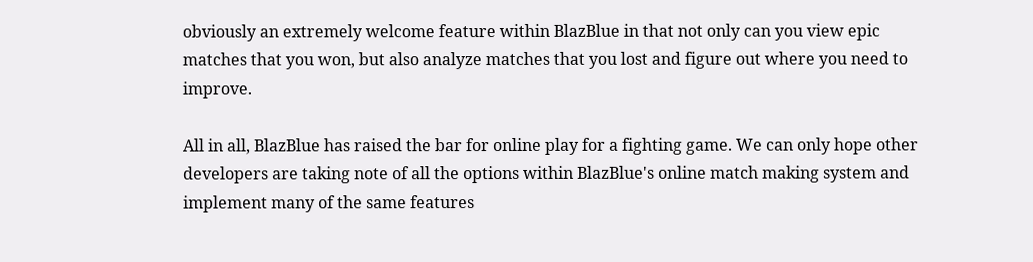obviously an extremely welcome feature within BlazBlue in that not only can you view epic matches that you won, but also analyze matches that you lost and figure out where you need to improve.

All in all, BlazBlue has raised the bar for online play for a fighting game. We can only hope other developers are taking note of all the options within BlazBlue's online match making system and implement many of the same features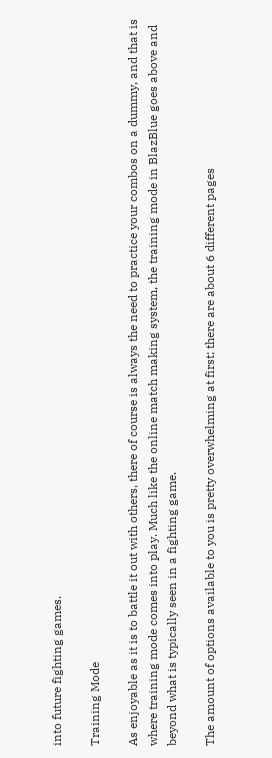into future fighting games.

Training Mode

As enjoyable as it is to battle it out with others, there of course is always the need to practice your combos on a dummy, and that is where training mode comes into play. Much like the online match making system, the training mode in BlazBlue goes above and beyond what is typically seen in a fighting game.

The amount of options available to you is pretty overwhelming at first; there are about 6 different pages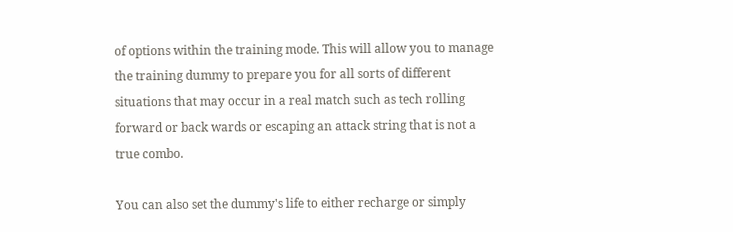of options within the training mode. This will allow you to manage the training dummy to prepare you for all sorts of different situations that may occur in a real match such as tech rolling forward or back wards or escaping an attack string that is not a true combo.

You can also set the dummy's life to either recharge or simply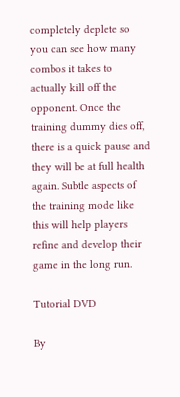completely deplete so you can see how many combos it takes to actually kill off the opponent. Once the training dummy dies off, there is a quick pause and they will be at full health again. Subtle aspects of the training mode like this will help players refine and develop their game in the long run.

Tutorial DVD

By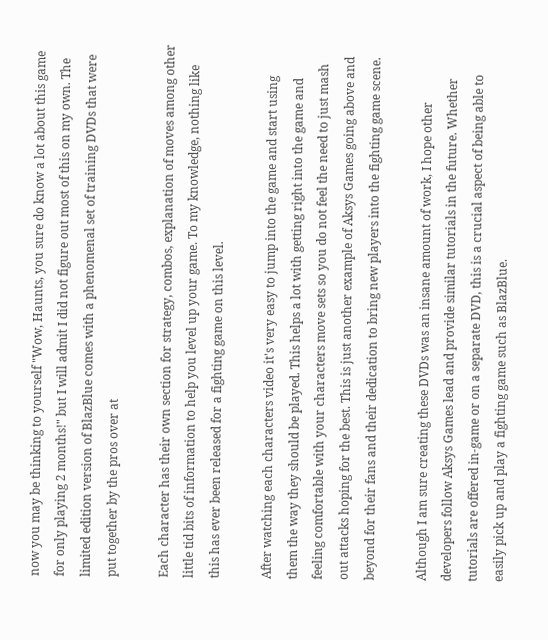now you may be thinking to yourself "Wow, Haunts, you sure do know a lot about this game for only playing 2 months!" but I will admit I did not figure out most of this on my own. The limited edition version of BlazBlue comes with a phenomenal set of training DVDs that were put together by the pros over at

Each character has their own section for strategy, combos, explanation of moves among other little tid bits of information to help you level up your game. To my knowledge, nothing like this has ever been released for a fighting game on this level.

After watching each characters video it's very easy to jump into the game and start using them the way they should be played. This helps a lot with getting right into the game and feeling comfortable with your characters move sets so you do not feel the need to just mash out attacks hoping for the best. This is just another example of Aksys Games going above and beyond for their fans and their dedication to bring new players into the fighting game scene.

Although I am sure creating these DVDs was an insane amount of work, I hope other developers follow Aksys Games lead and provide similar tutorials in the future. Whether tutorials are offered in-game or on a separate DVD, this is a crucial aspect of being able to easily pick up and play a fighting game such as BlazBlue.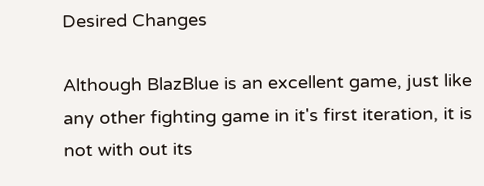Desired Changes

Although BlazBlue is an excellent game, just like any other fighting game in it's first iteration, it is not with out its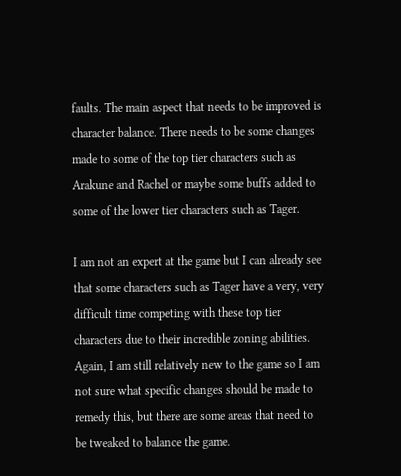faults. The main aspect that needs to be improved is character balance. There needs to be some changes made to some of the top tier characters such as Arakune and Rachel or maybe some buffs added to some of the lower tier characters such as Tager.

I am not an expert at the game but I can already see that some characters such as Tager have a very, very difficult time competing with these top tier characters due to their incredible zoning abilities. Again, I am still relatively new to the game so I am not sure what specific changes should be made to remedy this, but there are some areas that need to be tweaked to balance the game.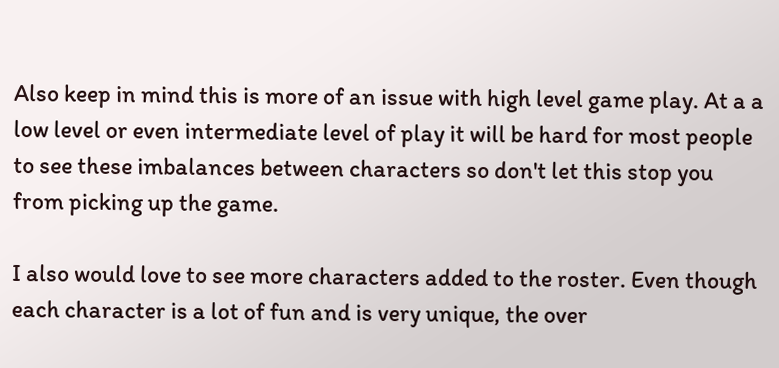Also keep in mind this is more of an issue with high level game play. At a a low level or even intermediate level of play it will be hard for most people to see these imbalances between characters so don't let this stop you from picking up the game.

I also would love to see more characters added to the roster. Even though each character is a lot of fun and is very unique, the over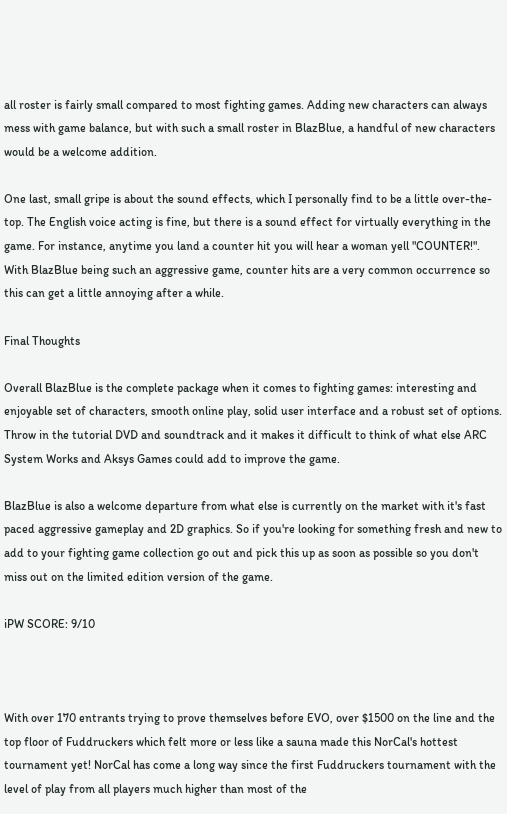all roster is fairly small compared to most fighting games. Adding new characters can always mess with game balance, but with such a small roster in BlazBlue, a handful of new characters would be a welcome addition.

One last, small gripe is about the sound effects, which I personally find to be a little over-the-top. The English voice acting is fine, but there is a sound effect for virtually everything in the game. For instance, anytime you land a counter hit you will hear a woman yell "COUNTER!". With BlazBlue being such an aggressive game, counter hits are a very common occurrence so this can get a little annoying after a while.

Final Thoughts

Overall BlazBlue is the complete package when it comes to fighting games: interesting and enjoyable set of characters, smooth online play, solid user interface and a robust set of options. Throw in the tutorial DVD and soundtrack and it makes it difficult to think of what else ARC System Works and Aksys Games could add to improve the game.

BlazBlue is also a welcome departure from what else is currently on the market with it's fast paced aggressive gameplay and 2D graphics. So if you're looking for something fresh and new to add to your fighting game collection go out and pick this up as soon as possible so you don't miss out on the limited edition version of the game.

iPW SCORE: 9/10



With over 170 entrants trying to prove themselves before EVO, over $1500 on the line and the top floor of Fuddruckers which felt more or less like a sauna made this NorCal's hottest tournament yet! NorCal has come a long way since the first Fuddruckers tournament with the level of play from all players much higher than most of the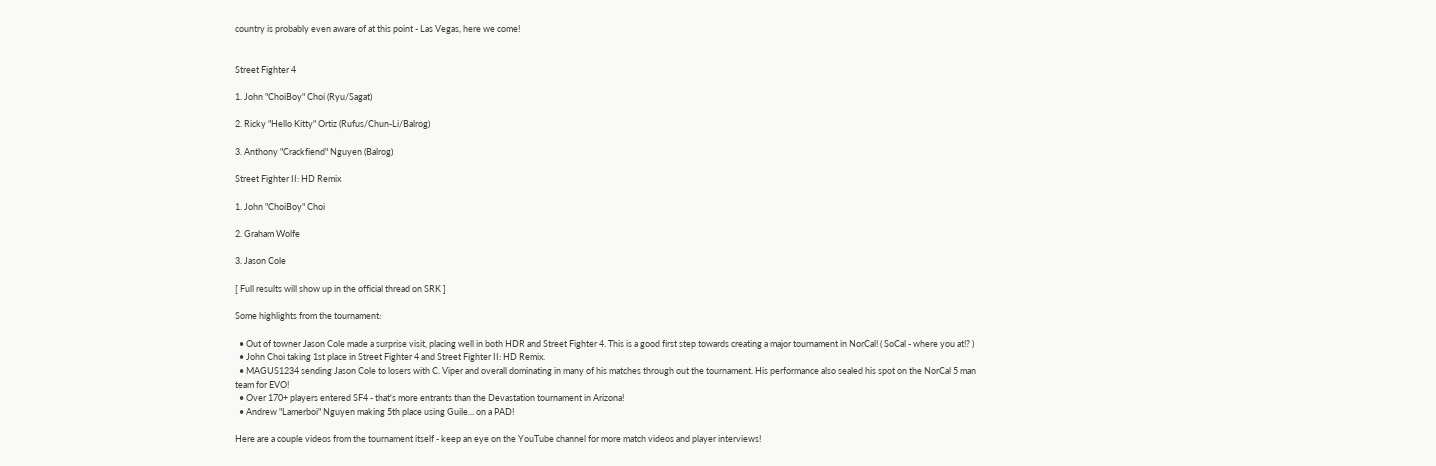country is probably even aware of at this point - Las Vegas, here we come!


Street Fighter 4

1. John "ChoiBoy" Choi (Ryu/Sagat)

2. Ricky "Hello Kitty" Ortiz (Rufus/Chun-Li/Balrog)

3. Anthony "Crackfiend" Nguyen (Balrog)

Street Fighter II: HD Remix

1. John "ChoiBoy" Choi

2. Graham Wolfe

3. Jason Cole

[ Full results will show up in the official thread on SRK ]

Some highlights from the tournament:

  • Out of towner Jason Cole made a surprise visit, placing well in both HDR and Street Fighter 4. This is a good first step towards creating a major tournament in NorCal! ( SoCal - where you at!? )
  • John Choi taking 1st place in Street Fighter 4 and Street Fighter II: HD Remix.
  • MAGUS1234 sending Jason Cole to losers with C. Viper and overall dominating in many of his matches through out the tournament. His performance also sealed his spot on the NorCal 5 man team for EVO!
  • Over 170+ players entered SF4 - that's more entrants than the Devastation tournament in Arizona!
  • Andrew "Lamerboi" Nguyen making 5th place using Guile... on a PAD!

Here are a couple videos from the tournament itself - keep an eye on the YouTube channel for more match videos and player interviews!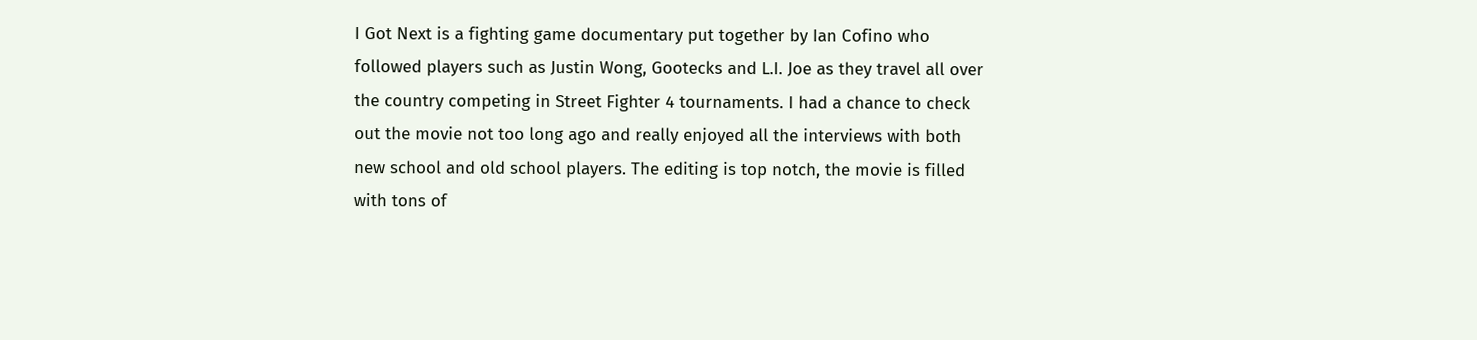I Got Next is a fighting game documentary put together by Ian Cofino who followed players such as Justin Wong, Gootecks and L.I. Joe as they travel all over the country competing in Street Fighter 4 tournaments. I had a chance to check out the movie not too long ago and really enjoyed all the interviews with both new school and old school players. The editing is top notch, the movie is filled with tons of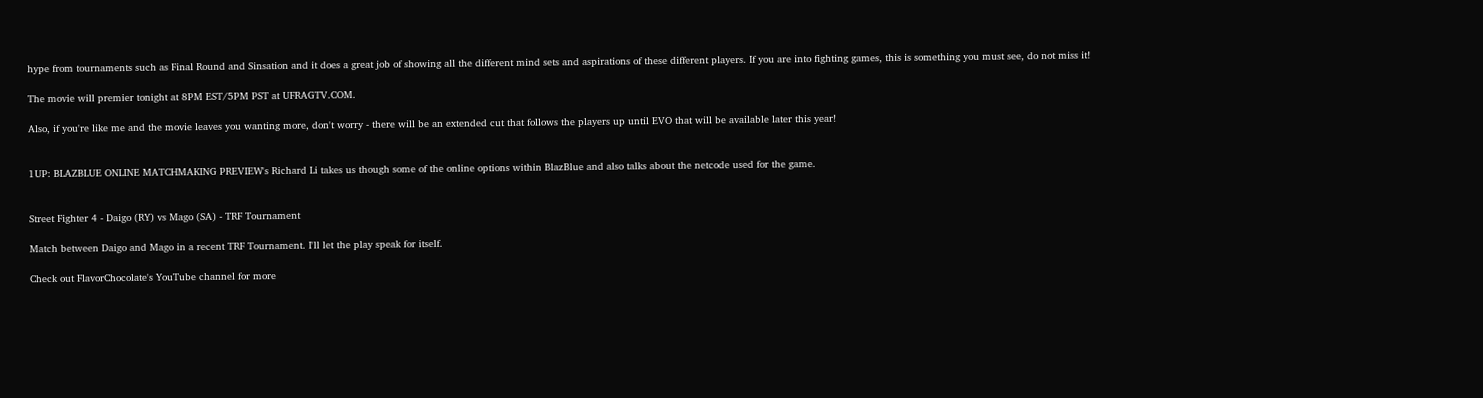hype from tournaments such as Final Round and Sinsation and it does a great job of showing all the different mind sets and aspirations of these different players. If you are into fighting games, this is something you must see, do not miss it!

The movie will premier tonight at 8PM EST/5PM PST at UFRAGTV.COM.

Also, if you're like me and the movie leaves you wanting more, don't worry - there will be an extended cut that follows the players up until EVO that will be available later this year!


1UP: BLAZBLUE ONLINE MATCHMAKING PREVIEW's Richard Li takes us though some of the online options within BlazBlue and also talks about the netcode used for the game.


Street Fighter 4 - Daigo (RY) vs Mago (SA) - TRF Tournament

Match between Daigo and Mago in a recent TRF Tournament. I'll let the play speak for itself.

Check out FlavorChocolate's YouTube channel for more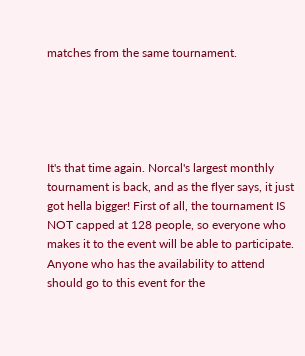matches from the same tournament.





It's that time again. Norcal's largest monthly tournament is back, and as the flyer says, it just got hella bigger! First of all, the tournament IS NOT capped at 128 people, so everyone who makes it to the event will be able to participate. Anyone who has the availability to attend should go to this event for the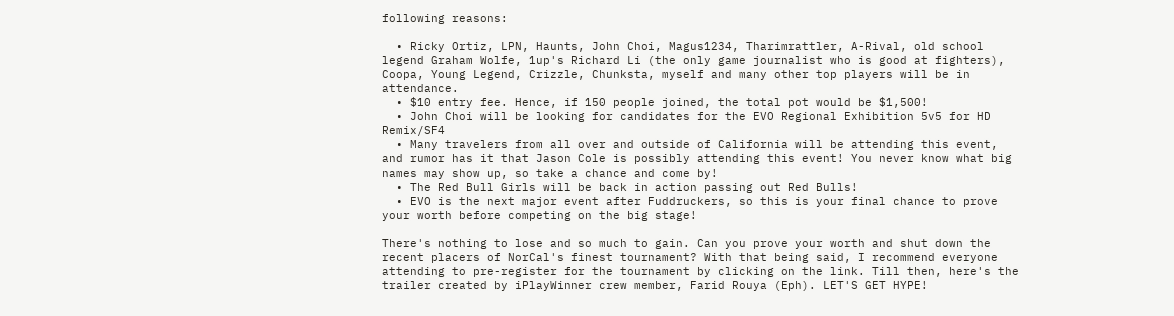following reasons:

  • Ricky Ortiz, LPN, Haunts, John Choi, Magus1234, Tharimrattler, A-Rival, old school legend Graham Wolfe, 1up's Richard Li (the only game journalist who is good at fighters), Coopa, Young Legend, Crizzle, Chunksta, myself and many other top players will be in attendance.
  • $10 entry fee. Hence, if 150 people joined, the total pot would be $1,500!
  • John Choi will be looking for candidates for the EVO Regional Exhibition 5v5 for HD Remix/SF4
  • Many travelers from all over and outside of California will be attending this event, and rumor has it that Jason Cole is possibly attending this event! You never know what big names may show up, so take a chance and come by!
  • The Red Bull Girls will be back in action passing out Red Bulls!
  • EVO is the next major event after Fuddruckers, so this is your final chance to prove your worth before competing on the big stage!

There's nothing to lose and so much to gain. Can you prove your worth and shut down the recent placers of NorCal's finest tournament? With that being said, I recommend everyone attending to pre-register for the tournament by clicking on the link. Till then, here's the trailer created by iPlayWinner crew member, Farid Rouya (Eph). LET'S GET HYPE!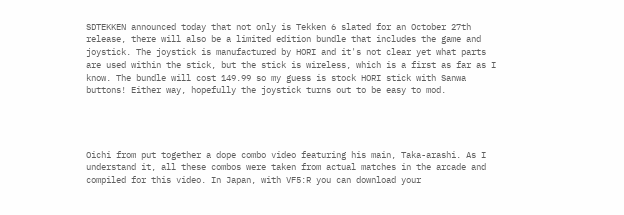SDTEKKEN announced today that not only is Tekken 6 slated for an October 27th release, there will also be a limited edition bundle that includes the game and joystick. The joystick is manufactured by HORI and it's not clear yet what parts are used within the stick, but the stick is wireless, which is a first as far as I know. The bundle will cost 149.99 so my guess is stock HORI stick with Sanwa buttons! Either way, hopefully the joystick turns out to be easy to mod.




Oichi from put together a dope combo video featuring his main, Taka-arashi. As I understand it, all these combos were taken from actual matches in the arcade and compiled for this video. In Japan, with VF5:R you can download your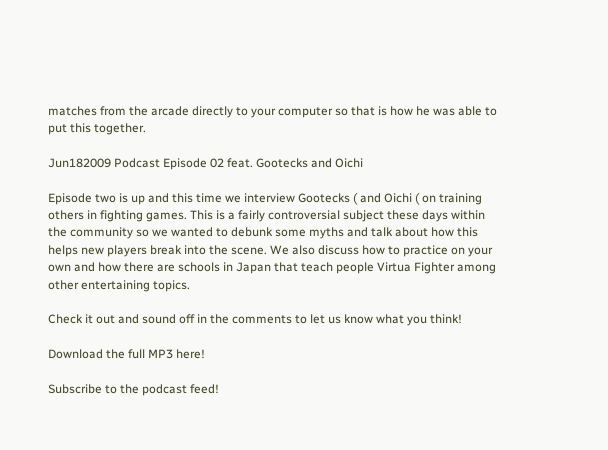matches from the arcade directly to your computer so that is how he was able to put this together.

Jun182009 Podcast Episode 02 feat. Gootecks and Oichi

Episode two is up and this time we interview Gootecks ( and Oichi ( on training others in fighting games. This is a fairly controversial subject these days within the community so we wanted to debunk some myths and talk about how this helps new players break into the scene. We also discuss how to practice on your own and how there are schools in Japan that teach people Virtua Fighter among other entertaining topics.

Check it out and sound off in the comments to let us know what you think!

Download the full MP3 here!

Subscribe to the podcast feed!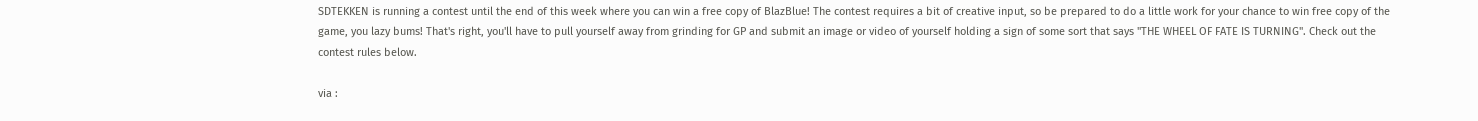SDTEKKEN is running a contest until the end of this week where you can win a free copy of BlazBlue! The contest requires a bit of creative input, so be prepared to do a little work for your chance to win free copy of the game, you lazy bums! That's right, you'll have to pull yourself away from grinding for GP and submit an image or video of yourself holding a sign of some sort that says "THE WHEEL OF FATE IS TURNING". Check out the contest rules below.

via :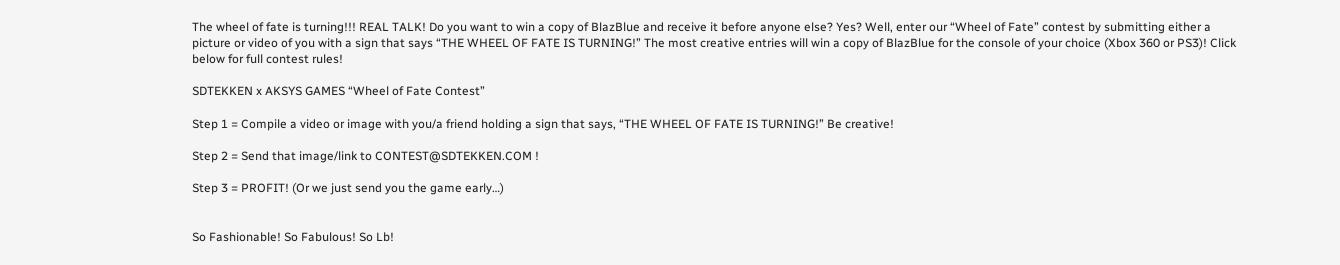The wheel of fate is turning!!! REAL TALK! Do you want to win a copy of BlazBlue and receive it before anyone else? Yes? Well, enter our “Wheel of Fate” contest by submitting either a picture or video of you with a sign that says “THE WHEEL OF FATE IS TURNING!” The most creative entries will win a copy of BlazBlue for the console of your choice (Xbox 360 or PS3)! Click below for full contest rules!

SDTEKKEN x AKSYS GAMES “Wheel of Fate Contest”

Step 1 = Compile a video or image with you/a friend holding a sign that says, “THE WHEEL OF FATE IS TURNING!” Be creative!

Step 2 = Send that image/link to CONTEST@SDTEKKEN.COM !

Step 3 = PROFIT! (Or we just send you the game early…)


So Fashionable! So Fabulous! So Lb!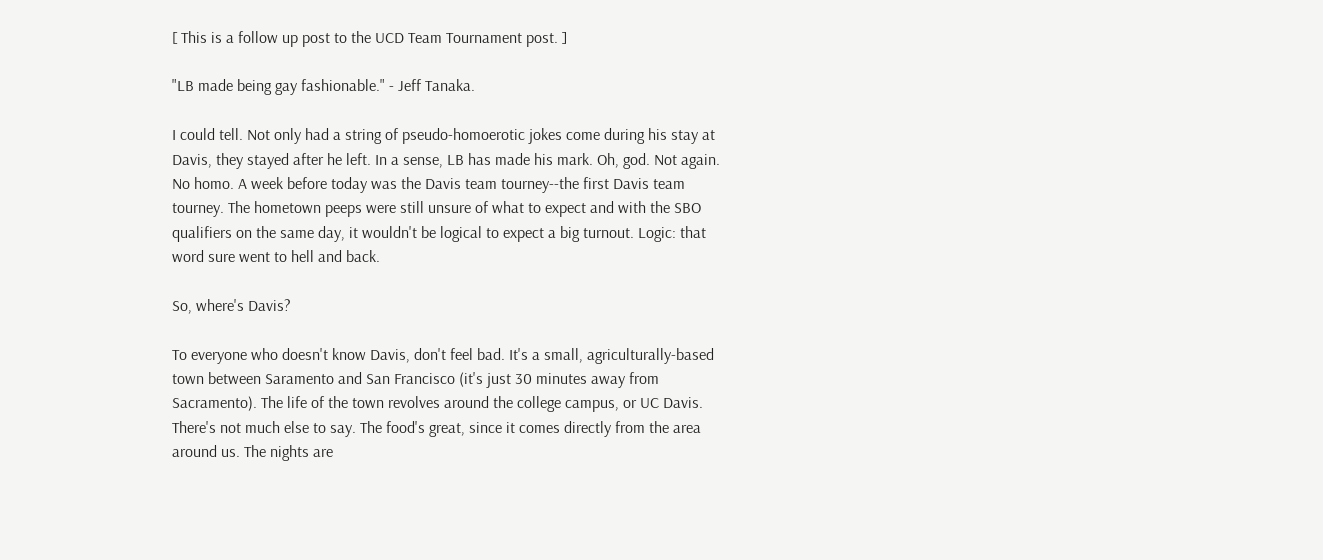[ This is a follow up post to the UCD Team Tournament post. ]

"LB made being gay fashionable." - Jeff Tanaka.

I could tell. Not only had a string of pseudo-homoerotic jokes come during his stay at Davis, they stayed after he left. In a sense, LB has made his mark. Oh, god. Not again. No homo. A week before today was the Davis team tourney--the first Davis team tourney. The hometown peeps were still unsure of what to expect and with the SBO qualifiers on the same day, it wouldn't be logical to expect a big turnout. Logic: that word sure went to hell and back.

So, where's Davis?

To everyone who doesn't know Davis, don't feel bad. It's a small, agriculturally-based town between Saramento and San Francisco (it's just 30 minutes away from Sacramento). The life of the town revolves around the college campus, or UC Davis. There's not much else to say. The food's great, since it comes directly from the area around us. The nights are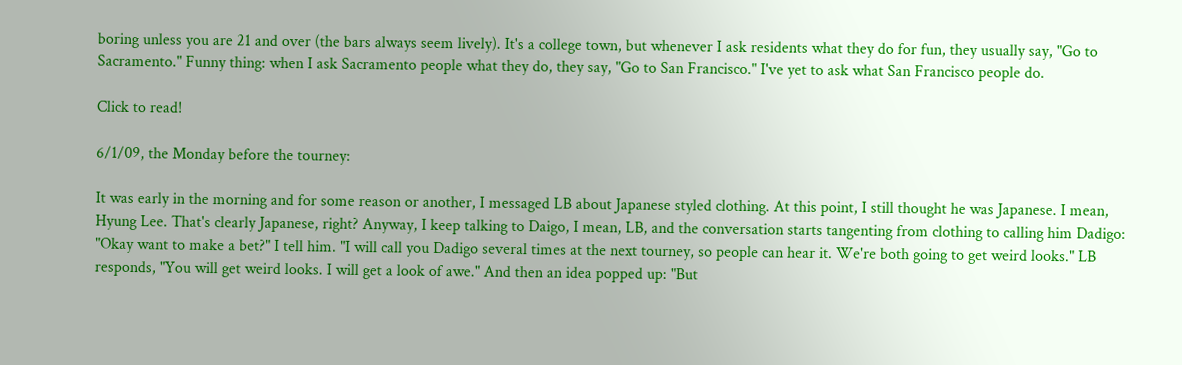boring unless you are 21 and over (the bars always seem lively). It's a college town, but whenever I ask residents what they do for fun, they usually say, "Go to Sacramento." Funny thing: when I ask Sacramento people what they do, they say, "Go to San Francisco." I've yet to ask what San Francisco people do.

Click to read!

6/1/09, the Monday before the tourney:

It was early in the morning and for some reason or another, I messaged LB about Japanese styled clothing. At this point, I still thought he was Japanese. I mean, Hyung Lee. That's clearly Japanese, right? Anyway, I keep talking to Daigo, I mean, LB, and the conversation starts tangenting from clothing to calling him Dadigo: "Okay want to make a bet?" I tell him. "I will call you Dadigo several times at the next tourney, so people can hear it. We're both going to get weird looks." LB responds, "You will get weird looks. I will get a look of awe." And then an idea popped up: "But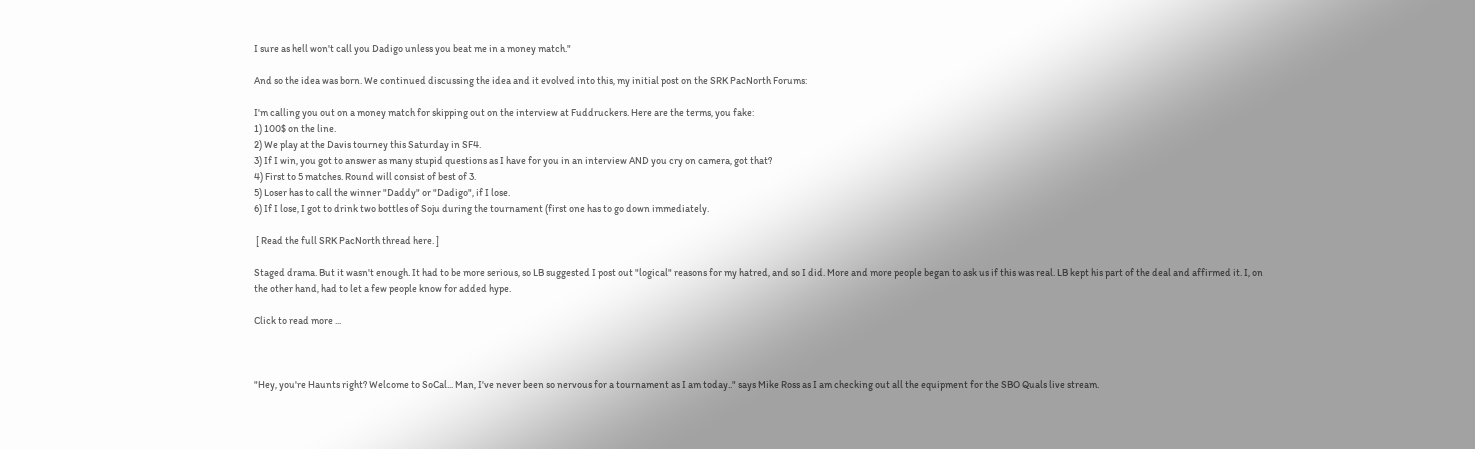I sure as hell won't call you Dadigo unless you beat me in a money match."

And so the idea was born. We continued discussing the idea and it evolved into this, my initial post on the SRK PacNorth Forums:

I'm calling you out on a money match for skipping out on the interview at Fuddruckers. Here are the terms, you fake:
1) 100$ on the line.
2) We play at the Davis tourney this Saturday in SF4.
3) If I win, you got to answer as many stupid questions as I have for you in an interview AND you cry on camera, got that?
4) First to 5 matches. Round will consist of best of 3.
5) Loser has to call the winner "Daddy" or "Dadigo", if I lose.
6) If I lose, I got to drink two bottles of Soju during the tournament (first one has to go down immediately.

 [ Read the full SRK PacNorth thread here. ]

Staged drama. But it wasn't enough. It had to be more serious, so LB suggested I post out "logical" reasons for my hatred, and so I did. More and more people began to ask us if this was real. LB kept his part of the deal and affirmed it. I, on the other hand, had to let a few people know for added hype.

Click to read more ...



"Hey, you're Haunts right? Welcome to SoCal... Man, I've never been so nervous for a tournament as I am today.." says Mike Ross as I am checking out all the equipment for the SBO Quals live stream.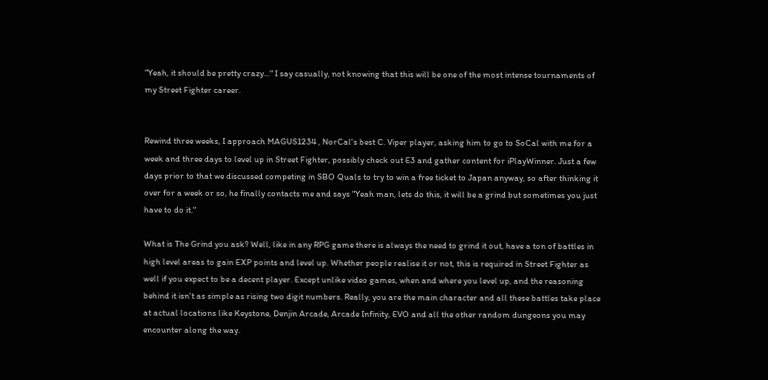"Yeah, it should be pretty crazy..." I say casually, not knowing that this will be one of the most intense tournaments of my Street Fighter career.


Rewind three weeks, I approach MAGUS1234 , NorCal's best C. Viper player, asking him to go to SoCal with me for a week and three days to level up in Street Fighter, possibly check out E3 and gather content for iPlayWinner. Just a few days prior to that we discussed competing in SBO Quals to try to win a free ticket to Japan anyway, so after thinking it over for a week or so, he finally contacts me and says "Yeah man, lets do this, it will be a grind but sometimes you just have to do it."

What is The Grind you ask? Well, like in any RPG game there is always the need to grind it out, have a ton of battles in high level areas to gain EXP points and level up. Whether people realise it or not, this is required in Street Fighter as well if you expect to be a decent player. Except unlike video games, when and where you level up, and the reasoning behind it isn't as simple as rising two digit numbers. Really, you are the main character and all these battles take place at actual locations like Keystone, Denjin Arcade, Arcade Infinity, EVO and all the other random dungeons you may encounter along the way.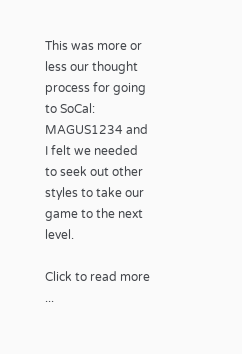This was more or less our thought process for going to SoCal: MAGUS1234 and I felt we needed to seek out other styles to take our game to the next level.

Click to read more ...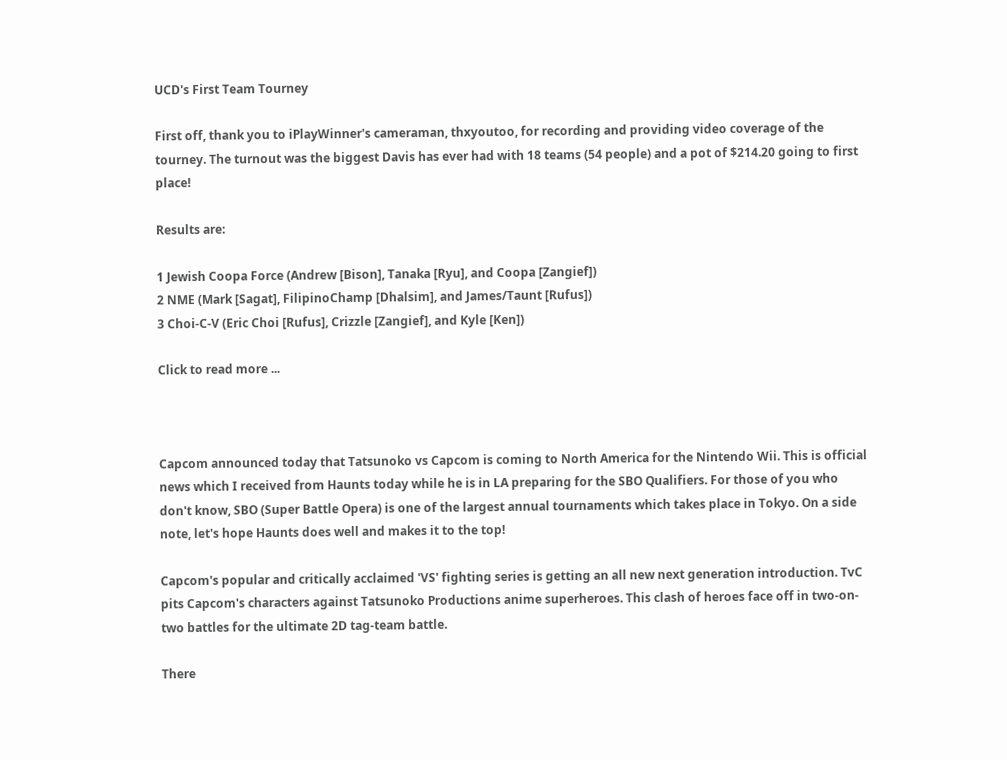UCD's First Team Tourney

First off, thank you to iPlayWinner's cameraman, thxyoutoo, for recording and providing video coverage of the tourney. The turnout was the biggest Davis has ever had with 18 teams (54 people) and a pot of $214.20 going to first place!

Results are:

1 Jewish Coopa Force (Andrew [Bison], Tanaka [Ryu], and Coopa [Zangief])
2 NME (Mark [Sagat], FilipinoChamp [Dhalsim], and James/Taunt [Rufus])
3 Choi-C-V (Eric Choi [Rufus], Crizzle [Zangief], and Kyle [Ken])

Click to read more ...



Capcom announced today that Tatsunoko vs Capcom is coming to North America for the Nintendo Wii. This is official news which I received from Haunts today while he is in LA preparing for the SBO Qualifiers. For those of you who don't know, SBO (Super Battle Opera) is one of the largest annual tournaments which takes place in Tokyo. On a side note, let's hope Haunts does well and makes it to the top!

Capcom's popular and critically acclaimed 'VS' fighting series is getting an all new next generation introduction. TvC pits Capcom's characters against Tatsunoko Productions anime superheroes. This clash of heroes face off in two-on-two battles for the ultimate 2D tag-team battle.

There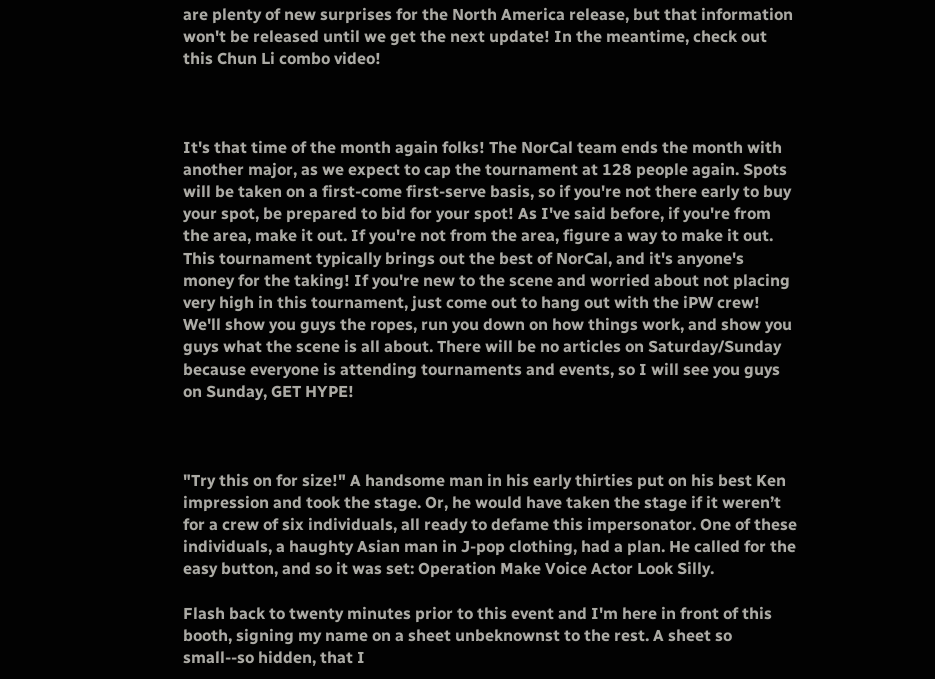are plenty of new surprises for the North America release, but that information won't be released until we get the next update! In the meantime, check out this Chun Li combo video!



It's that time of the month again folks! The NorCal team ends the month with another major, as we expect to cap the tournament at 128 people again. Spots will be taken on a first-come first-serve basis, so if you're not there early to buy your spot, be prepared to bid for your spot! As I've said before, if you're from the area, make it out. If you're not from the area, figure a way to make it out. This tournament typically brings out the best of NorCal, and it's anyone's money for the taking! If you're new to the scene and worried about not placing very high in this tournament, just come out to hang out with the iPW crew! We'll show you guys the ropes, run you down on how things work, and show you guys what the scene is all about. There will be no articles on Saturday/Sunday because everyone is attending tournaments and events, so I will see you guys on Sunday, GET HYPE!



"Try this on for size!" A handsome man in his early thirties put on his best Ken impression and took the stage. Or, he would have taken the stage if it weren’t for a crew of six individuals, all ready to defame this impersonator. One of these individuals, a haughty Asian man in J-pop clothing, had a plan. He called for the easy button, and so it was set: Operation Make Voice Actor Look Silly.

Flash back to twenty minutes prior to this event and I'm here in front of this booth, signing my name on a sheet unbeknownst to the rest. A sheet so small--so hidden, that I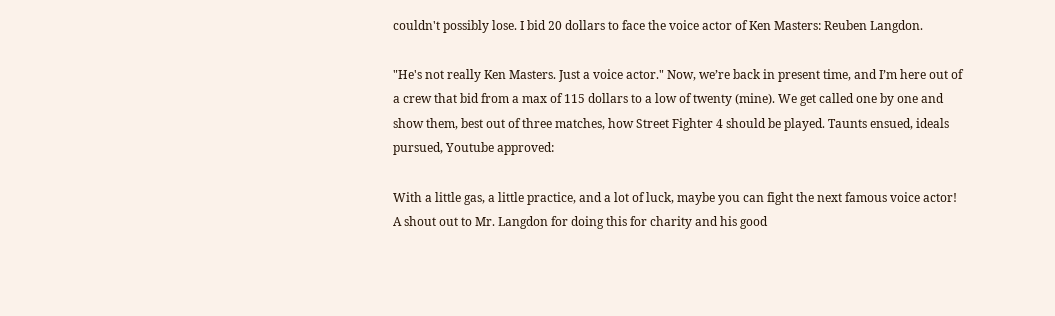couldn't possibly lose. I bid 20 dollars to face the voice actor of Ken Masters: Reuben Langdon.

"He's not really Ken Masters. Just a voice actor." Now, we’re back in present time, and I’m here out of a crew that bid from a max of 115 dollars to a low of twenty (mine). We get called one by one and show them, best out of three matches, how Street Fighter 4 should be played. Taunts ensued, ideals pursued, Youtube approved:

With a little gas, a little practice, and a lot of luck, maybe you can fight the next famous voice actor! A shout out to Mr. Langdon for doing this for charity and his good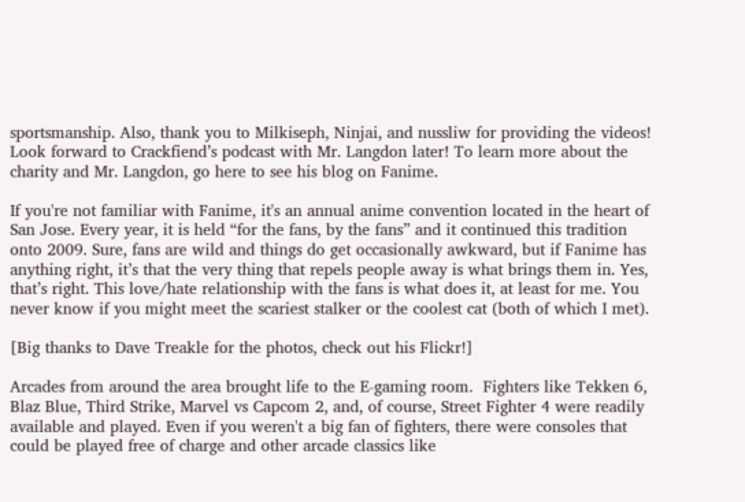sportsmanship. Also, thank you to Milkiseph, Ninjai, and nussliw for providing the videos! Look forward to Crackfiend’s podcast with Mr. Langdon later! To learn more about the charity and Mr. Langdon, go here to see his blog on Fanime.

If you're not familiar with Fanime, it's an annual anime convention located in the heart of San Jose. Every year, it is held “for the fans, by the fans” and it continued this tradition onto 2009. Sure, fans are wild and things do get occasionally awkward, but if Fanime has anything right, it’s that the very thing that repels people away is what brings them in. Yes, that’s right. This love/hate relationship with the fans is what does it, at least for me. You never know if you might meet the scariest stalker or the coolest cat (both of which I met).

[Big thanks to Dave Treakle for the photos, check out his Flickr!]

Arcades from around the area brought life to the E-gaming room.  Fighters like Tekken 6, Blaz Blue, Third Strike, Marvel vs Capcom 2, and, of course, Street Fighter 4 were readily available and played. Even if you weren't a big fan of fighters, there were consoles that could be played free of charge and other arcade classics like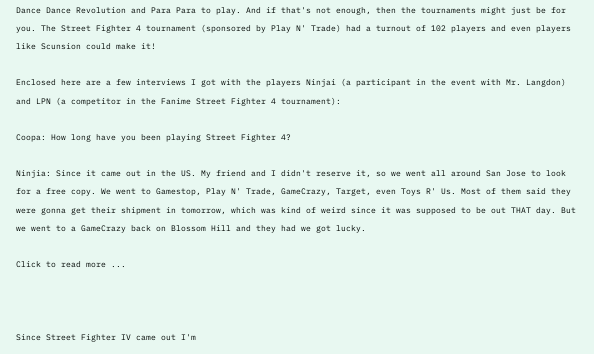Dance Dance Revolution and Para Para to play. And if that's not enough, then the tournaments might just be for you. The Street Fighter 4 tournament (sponsored by Play N' Trade) had a turnout of 102 players and even players like Scunsion could make it!

Enclosed here are a few interviews I got with the players Ninjai (a participant in the event with Mr. Langdon) and LPN (a competitor in the Fanime Street Fighter 4 tournament):

Coopa: How long have you been playing Street Fighter 4?

Ninjia: Since it came out in the US. My friend and I didn't reserve it, so we went all around San Jose to look for a free copy. We went to Gamestop, Play N' Trade, GameCrazy, Target, even Toys R' Us. Most of them said they were gonna get their shipment in tomorrow, which was kind of weird since it was supposed to be out THAT day. But we went to a GameCrazy back on Blossom Hill and they had we got lucky.

Click to read more ...



Since Street Fighter IV came out I'm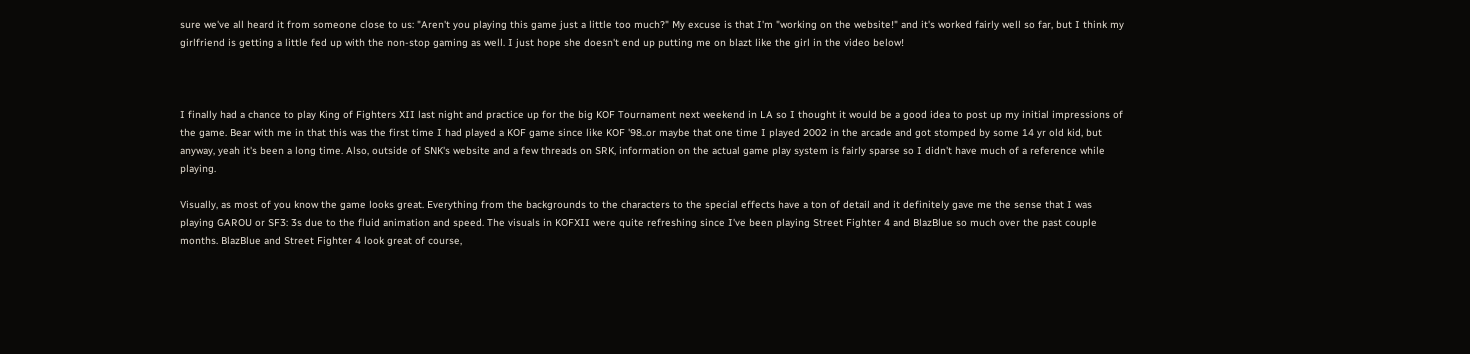sure we've all heard it from someone close to us: "Aren't you playing this game just a little too much?" My excuse is that I'm "working on the website!" and it's worked fairly well so far, but I think my girlfriend is getting a little fed up with the non-stop gaming as well. I just hope she doesn't end up putting me on blazt like the girl in the video below!



I finally had a chance to play King of Fighters XII last night and practice up for the big KOF Tournament next weekend in LA so I thought it would be a good idea to post up my initial impressions of the game. Bear with me in that this was the first time I had played a KOF game since like KOF '98..or maybe that one time I played 2002 in the arcade and got stomped by some 14 yr old kid, but anyway, yeah it's been a long time. Also, outside of SNK's website and a few threads on SRK, information on the actual game play system is fairly sparse so I didn't have much of a reference while playing.

Visually, as most of you know the game looks great. Everything from the backgrounds to the characters to the special effects have a ton of detail and it definitely gave me the sense that I was playing GAROU or SF3: 3s due to the fluid animation and speed. The visuals in KOFXII were quite refreshing since I've been playing Street Fighter 4 and BlazBlue so much over the past couple months. BlazBlue and Street Fighter 4 look great of course,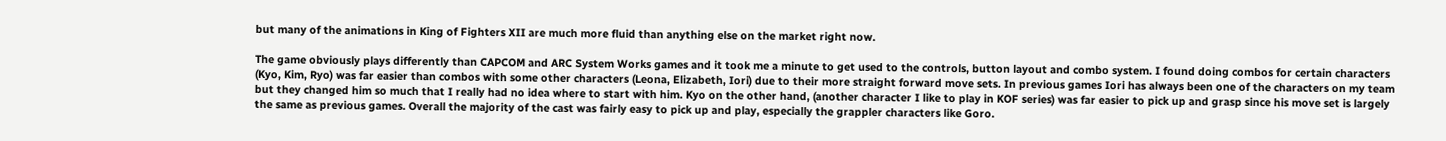but many of the animations in King of Fighters XII are much more fluid than anything else on the market right now.

The game obviously plays differently than CAPCOM and ARC System Works games and it took me a minute to get used to the controls, button layout and combo system. I found doing combos for certain characters (Kyo, Kim, Ryo) was far easier than combos with some other characters (Leona, Elizabeth, Iori) due to their more straight forward move sets. In previous games Iori has always been one of the characters on my team but they changed him so much that I really had no idea where to start with him. Kyo on the other hand, (another character I like to play in KOF series) was far easier to pick up and grasp since his move set is largely the same as previous games. Overall the majority of the cast was fairly easy to pick up and play, especially the grappler characters like Goro.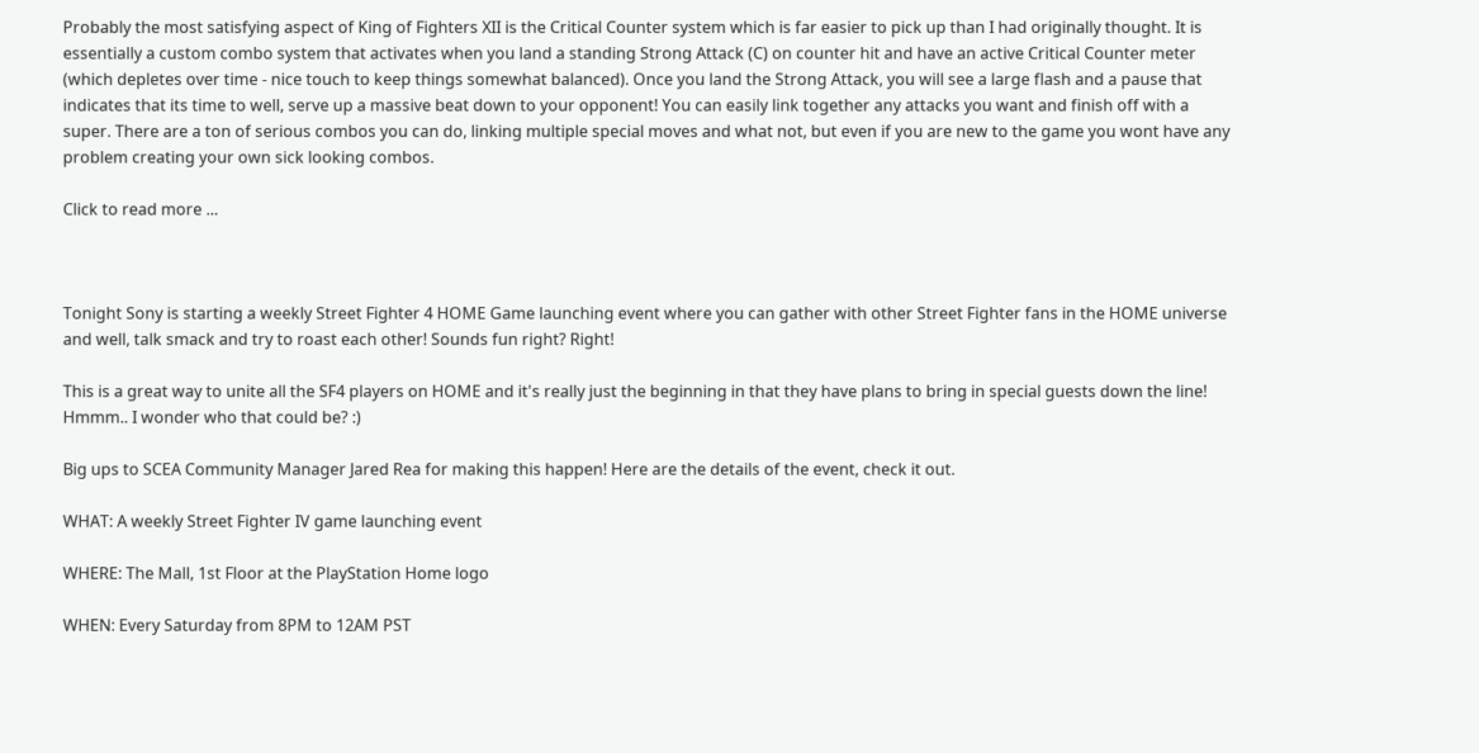Probably the most satisfying aspect of King of Fighters XII is the Critical Counter system which is far easier to pick up than I had originally thought. It is essentially a custom combo system that activates when you land a standing Strong Attack (C) on counter hit and have an active Critical Counter meter (which depletes over time - nice touch to keep things somewhat balanced). Once you land the Strong Attack, you will see a large flash and a pause that indicates that its time to well, serve up a massive beat down to your opponent! You can easily link together any attacks you want and finish off with a super. There are a ton of serious combos you can do, linking multiple special moves and what not, but even if you are new to the game you wont have any problem creating your own sick looking combos.

Click to read more ...



Tonight Sony is starting a weekly Street Fighter 4 HOME Game launching event where you can gather with other Street Fighter fans in the HOME universe and well, talk smack and try to roast each other! Sounds fun right? Right!

This is a great way to unite all the SF4 players on HOME and it's really just the beginning in that they have plans to bring in special guests down the line! Hmmm.. I wonder who that could be? :)

Big ups to SCEA Community Manager Jared Rea for making this happen! Here are the details of the event, check it out.

WHAT: A weekly Street Fighter IV game launching event

WHERE: The Mall, 1st Floor at the PlayStation Home logo

WHEN: Every Saturday from 8PM to 12AM PST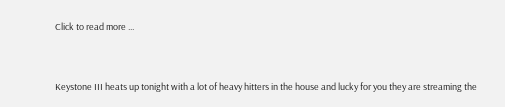Click to read more ...



Keystone III heats up tonight with a lot of heavy hitters in the house and lucky for you they are streaming the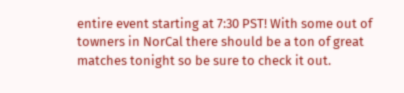entire event starting at 7:30 PST! With some out of towners in NorCal there should be a ton of great matches tonight so be sure to check it out.